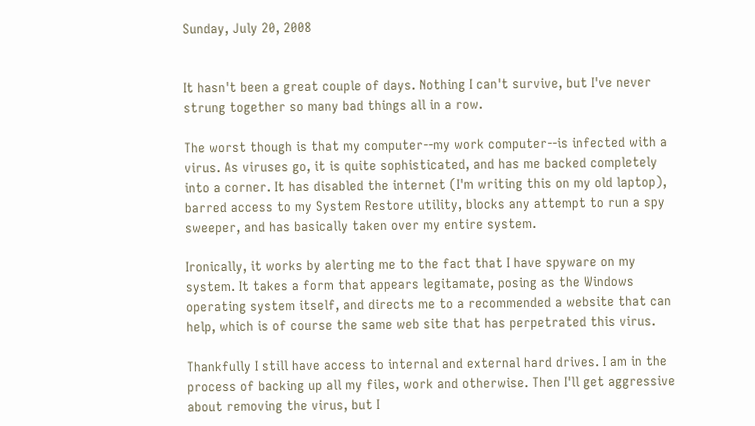Sunday, July 20, 2008


It hasn't been a great couple of days. Nothing I can't survive, but I've never strung together so many bad things all in a row.

The worst though is that my computer--my work computer--is infected with a virus. As viruses go, it is quite sophisticated, and has me backed completely into a corner. It has disabled the internet (I'm writing this on my old laptop), barred access to my System Restore utility, blocks any attempt to run a spy sweeper, and has basically taken over my entire system.

Ironically, it works by alerting me to the fact that I have spyware on my system. It takes a form that appears legitamate, posing as the Windows operating system itself, and directs me to a recommended a website that can help, which is of course the same web site that has perpetrated this virus.

Thankfully I still have access to internal and external hard drives. I am in the process of backing up all my files, work and otherwise. Then I'll get aggressive about removing the virus, but I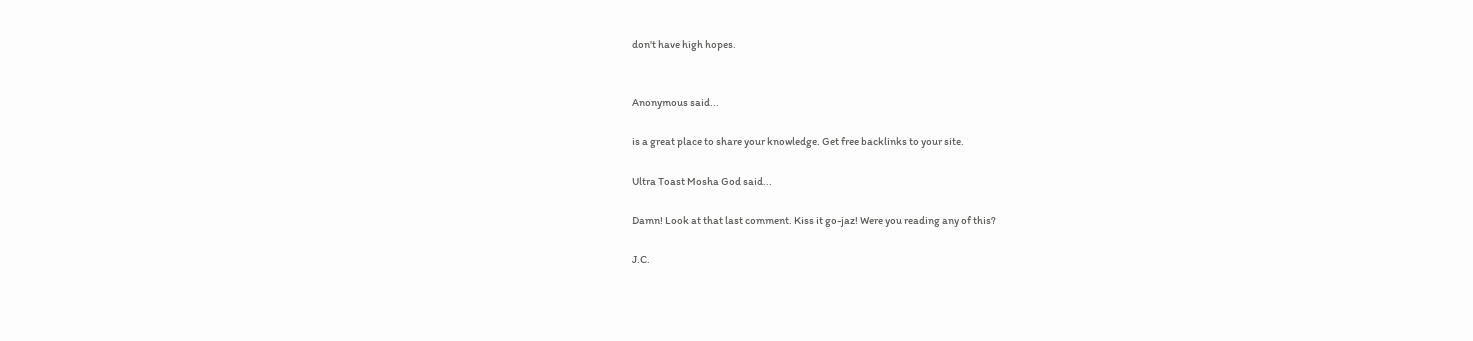don't have high hopes.


Anonymous said...

is a great place to share your knowledge. Get free backlinks to your site.

Ultra Toast Mosha God said...

Damn! Look at that last comment. Kiss it go-jaz! Were you reading any of this?

J.C.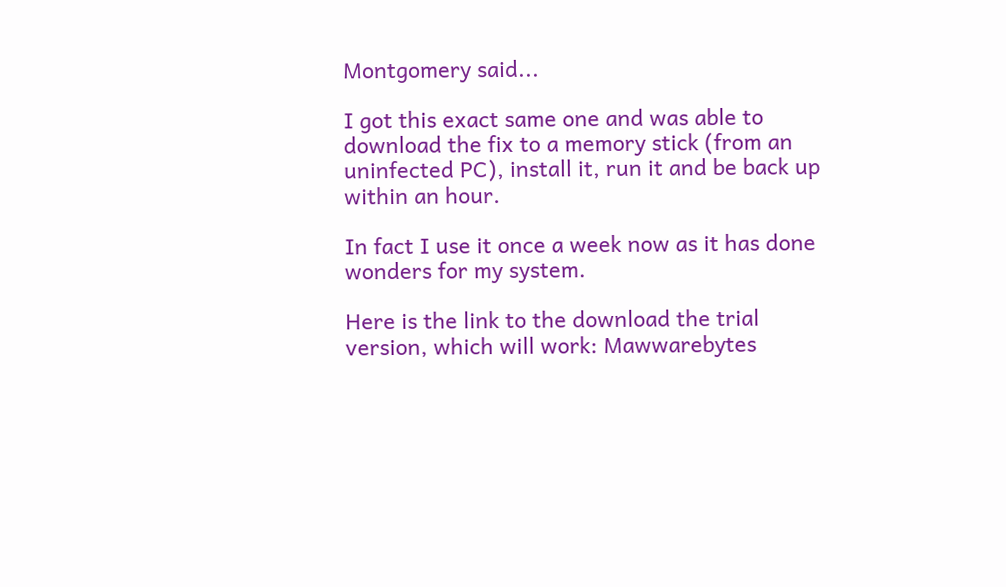Montgomery said...

I got this exact same one and was able to download the fix to a memory stick (from an uninfected PC), install it, run it and be back up within an hour.

In fact I use it once a week now as it has done wonders for my system.

Here is the link to the download the trial version, which will work: Mawwarebytes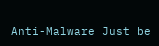Anti-Malware Just be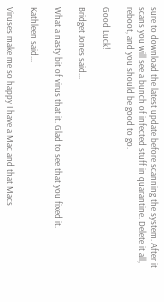sure to download the latest update before scanning the system. After it scans you will see a bunch of infected stuff in quarantine. Delete it all, reboot, and you should be good to go.

Good Luck!

Bridget Jones said...

What a nasty bit of virus that it. Glad to see that you fixed it.

Kathleen said...

Viruses make me so happy I have a Mac and that Macs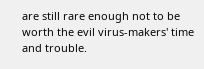are still rare enough not to be worth the evil virus-makers' time and trouble.